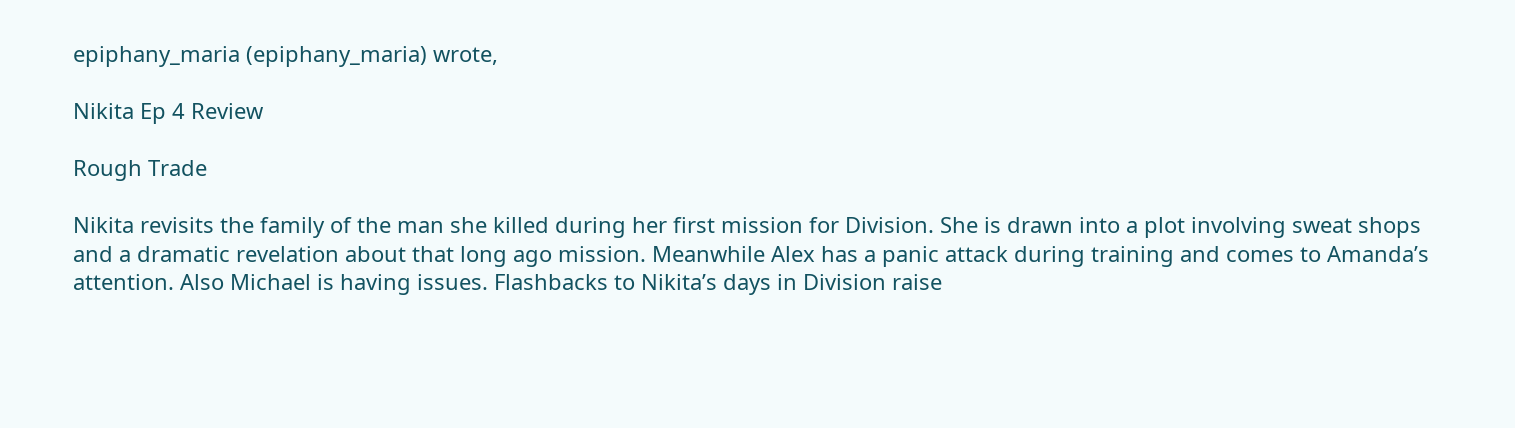epiphany_maria (epiphany_maria) wrote,

Nikita Ep 4 Review

Rough Trade

Nikita revisits the family of the man she killed during her first mission for Division. She is drawn into a plot involving sweat shops and a dramatic revelation about that long ago mission. Meanwhile Alex has a panic attack during training and comes to Amanda’s attention. Also Michael is having issues. Flashbacks to Nikita’s days in Division raise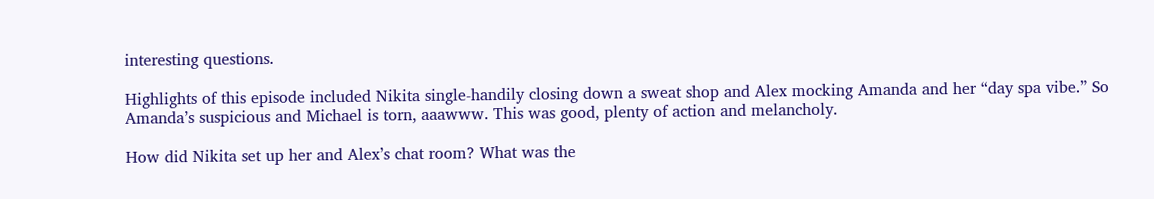interesting questions.

Highlights of this episode included Nikita single-handily closing down a sweat shop and Alex mocking Amanda and her “day spa vibe.” So Amanda’s suspicious and Michael is torn, aaawww. This was good, plenty of action and melancholy.

How did Nikita set up her and Alex’s chat room? What was the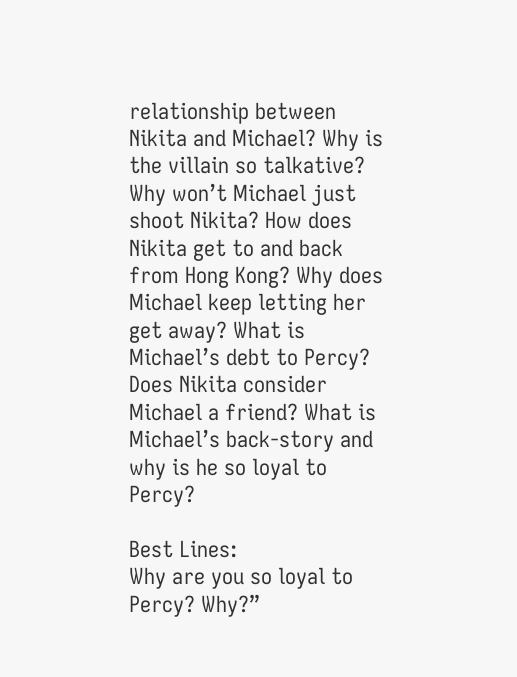relationship between Nikita and Michael? Why is the villain so talkative? Why won’t Michael just shoot Nikita? How does Nikita get to and back from Hong Kong? Why does Michael keep letting her get away? What is Michael’s debt to Percy? Does Nikita consider Michael a friend? What is Michael’s back-story and why is he so loyal to Percy?

Best Lines:
Why are you so loyal to Percy? Why?”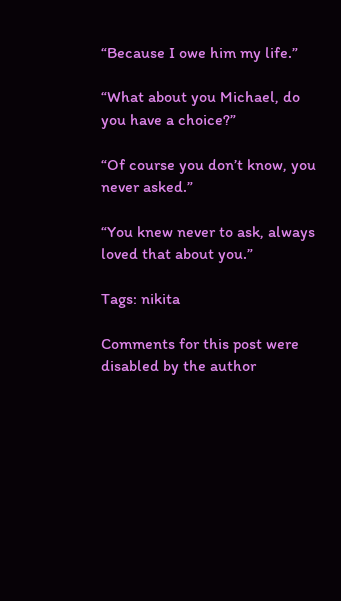“Because I owe him my life.”

“What about you Michael, do you have a choice?”

“Of course you don’t know, you never asked.”

“You knew never to ask, always loved that about you.”

Tags: nikita

Comments for this post were disabled by the author